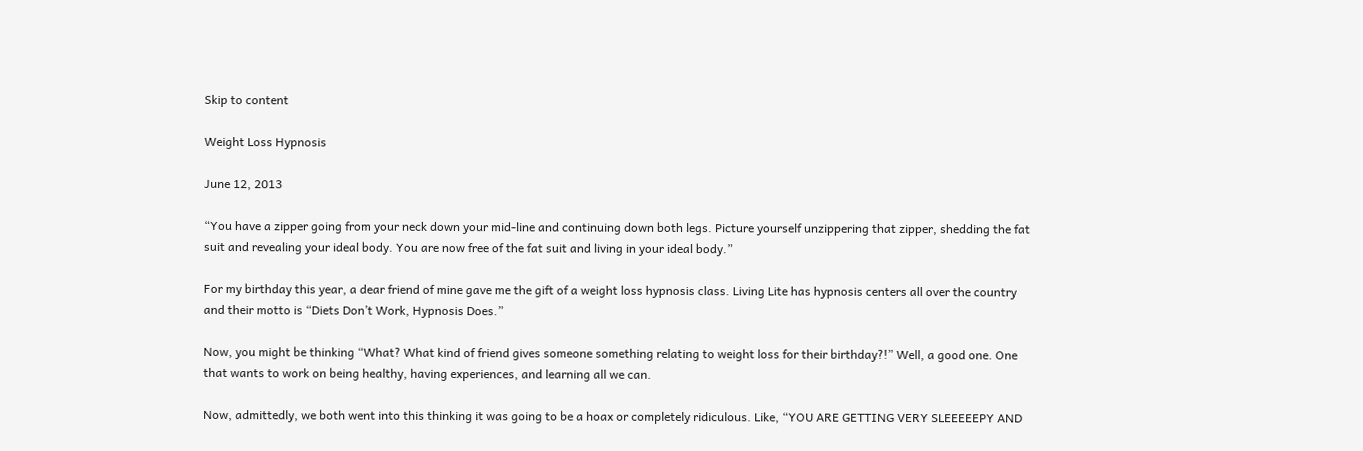Skip to content

Weight Loss Hypnosis

June 12, 2013

“You have a zipper going from your neck down your mid-line and continuing down both legs. Picture yourself unzippering that zipper, shedding the fat suit and revealing your ideal body. You are now free of the fat suit and living in your ideal body.”

For my birthday this year, a dear friend of mine gave me the gift of a weight loss hypnosis class. Living Lite has hypnosis centers all over the country and their motto is “Diets Don’t Work, Hypnosis Does.”

Now, you might be thinking “What? What kind of friend gives someone something relating to weight loss for their birthday?!” Well, a good one. One that wants to work on being healthy, having experiences, and learning all we can.

Now, admittedly, we both went into this thinking it was going to be a hoax or completely ridiculous. Like, “YOU ARE GETTING VERY SLEEEEEPY AND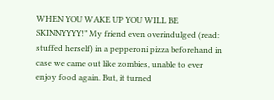WHEN YOU WAKE UP YOU WILL BE SKINNYYYY!” My friend even overindulged (read: stuffed herself) in a pepperoni pizza beforehand in case we came out like zombies, unable to ever enjoy food again. But, it turned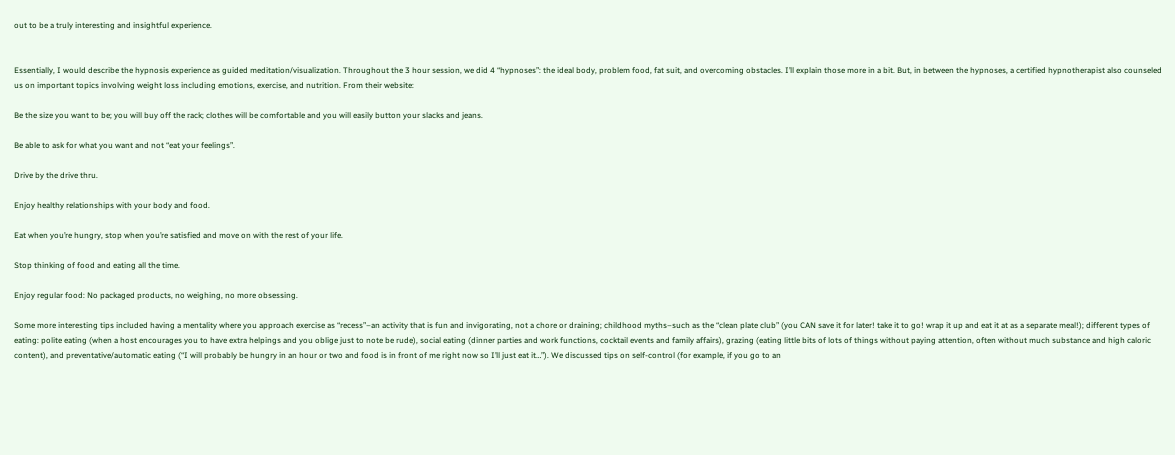out to be a truly interesting and insightful experience.


Essentially, I would describe the hypnosis experience as guided meditation/visualization. Throughout the 3 hour session, we did 4 “hypnoses”: the ideal body, problem food, fat suit, and overcoming obstacles. I’ll explain those more in a bit. But, in between the hypnoses, a certified hypnotherapist also counseled us on important topics involving weight loss including emotions, exercise, and nutrition. From their website:

Be the size you want to be; you will buy off the rack; clothes will be comfortable and you will easily button your slacks and jeans.

Be able to ask for what you want and not “eat your feelings”.

Drive by the drive thru.

Enjoy healthy relationships with your body and food.

Eat when you’re hungry, stop when you’re satisfied and move on with the rest of your life.

Stop thinking of food and eating all the time.

Enjoy regular food: No packaged products, no weighing, no more obsessing.

Some more interesting tips included having a mentality where you approach exercise as “recess”–an activity that is fun and invigorating, not a chore or draining; childhood myths–such as the “clean plate club” (you CAN save it for later! take it to go! wrap it up and eat it at as a separate meal!); different types of eating: polite eating (when a host encourages you to have extra helpings and you oblige just to note be rude), social eating (dinner parties and work functions, cocktail events and family affairs), grazing (eating little bits of lots of things without paying attention, often without much substance and high caloric content), and preventative/automatic eating (“I will probably be hungry in an hour or two and food is in front of me right now so I’ll just eat it…”). We discussed tips on self-control (for example, if you go to an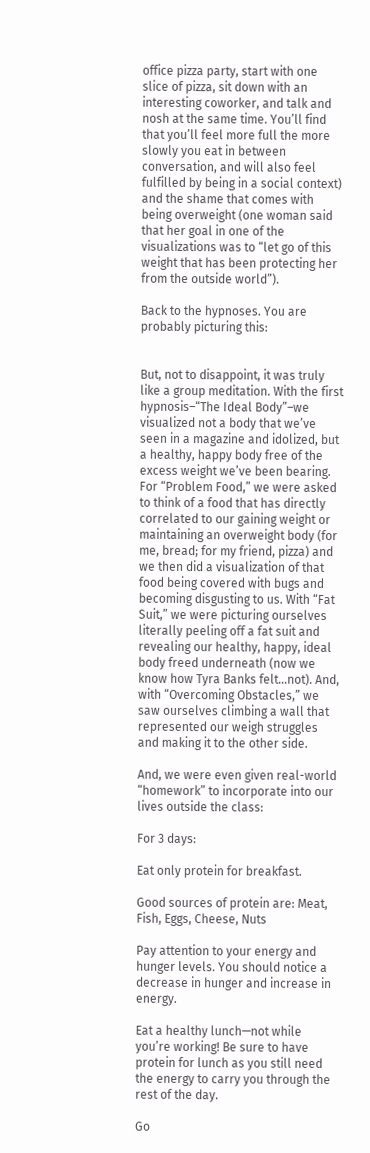office pizza party, start with one slice of pizza, sit down with an interesting coworker, and talk and nosh at the same time. You’ll find that you’ll feel more full the more slowly you eat in between conversation, and will also feel fulfilled by being in a social context) and the shame that comes with being overweight (one woman said that her goal in one of the visualizations was to “let go of this weight that has been protecting her from the outside world”).

Back to the hypnoses. You are probably picturing this:


But, not to disappoint, it was truly like a group meditation. With the first hypnosis–“The Ideal Body”–we visualized not a body that we’ve seen in a magazine and idolized, but a healthy, happy body free of the excess weight we’ve been bearing. For “Problem Food,” we were asked to think of a food that has directly correlated to our gaining weight or maintaining an overweight body (for me, bread; for my friend, pizza) and we then did a visualization of that food being covered with bugs and becoming disgusting to us. With “Fat Suit,” we were picturing ourselves literally peeling off a fat suit and revealing our healthy, happy, ideal body freed underneath (now we know how Tyra Banks felt…not). And, with “Overcoming Obstacles,” we saw ourselves climbing a wall that represented our weigh struggles and making it to the other side.

And, we were even given real-world “homework” to incorporate into our lives outside the class:

For 3 days:

Eat only protein for breakfast.

Good sources of protein are: Meat, Fish, Eggs, Cheese, Nuts

Pay attention to your energy and hunger levels. You should notice a decrease in hunger and increase in energy.

Eat a healthy lunch—not while you’re working! Be sure to have protein for lunch as you still need the energy to carry you through the rest of the day.

Go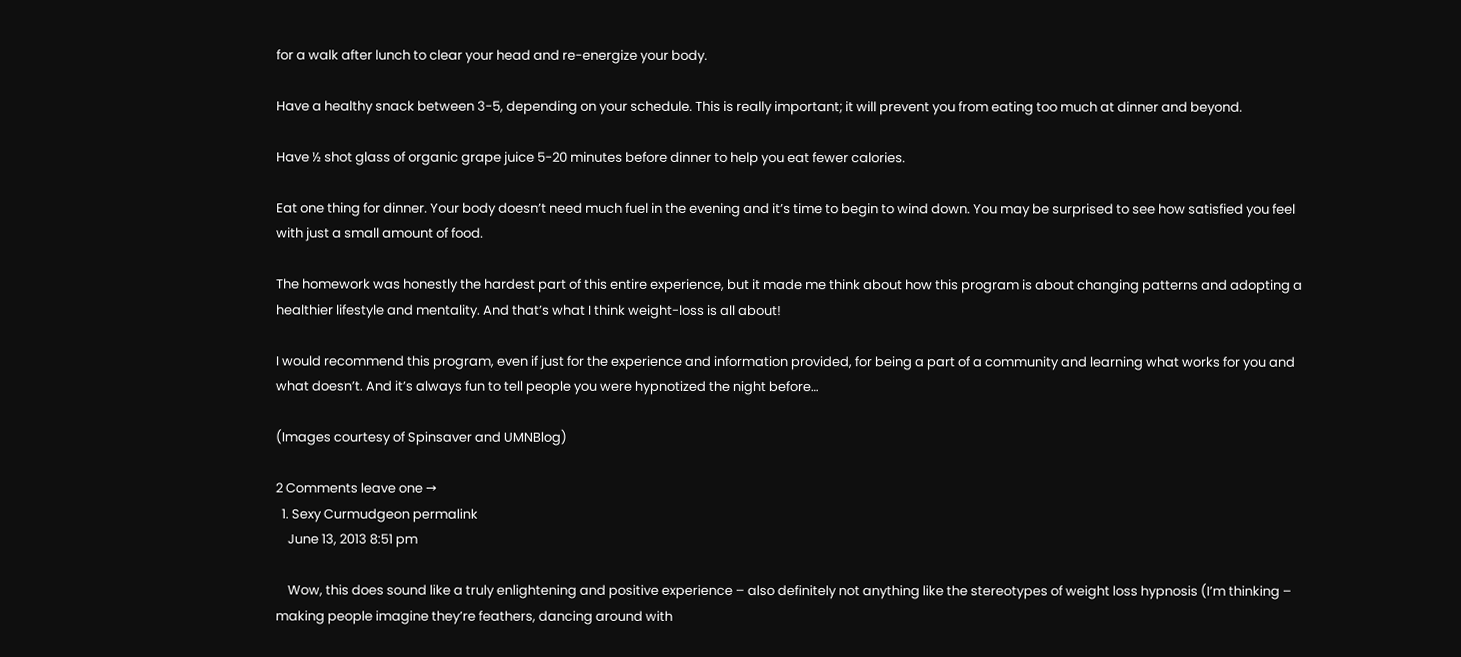for a walk after lunch to clear your head and re-energize your body.

Have a healthy snack between 3-5, depending on your schedule. This is really important; it will prevent you from eating too much at dinner and beyond.

Have ½ shot glass of organic grape juice 5-20 minutes before dinner to help you eat fewer calories.

Eat one thing for dinner. Your body doesn’t need much fuel in the evening and it’s time to begin to wind down. You may be surprised to see how satisfied you feel with just a small amount of food.

The homework was honestly the hardest part of this entire experience, but it made me think about how this program is about changing patterns and adopting a healthier lifestyle and mentality. And that’s what I think weight-loss is all about!

I would recommend this program, even if just for the experience and information provided, for being a part of a community and learning what works for you and what doesn’t. And it’s always fun to tell people you were hypnotized the night before…

(Images courtesy of Spinsaver and UMNBlog)

2 Comments leave one →
  1. Sexy Curmudgeon permalink
    June 13, 2013 8:51 pm

    Wow, this does sound like a truly enlightening and positive experience – also definitely not anything like the stereotypes of weight loss hypnosis (I’m thinking – making people imagine they’re feathers, dancing around with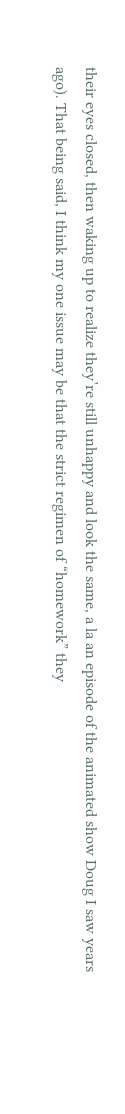their eyes closed, then waking up to realize they’re still unhappy and look the same, a la an episode of the animated show Doug I saw years ago). That being said, I think my one issue may be that the strict regimen of “homework” they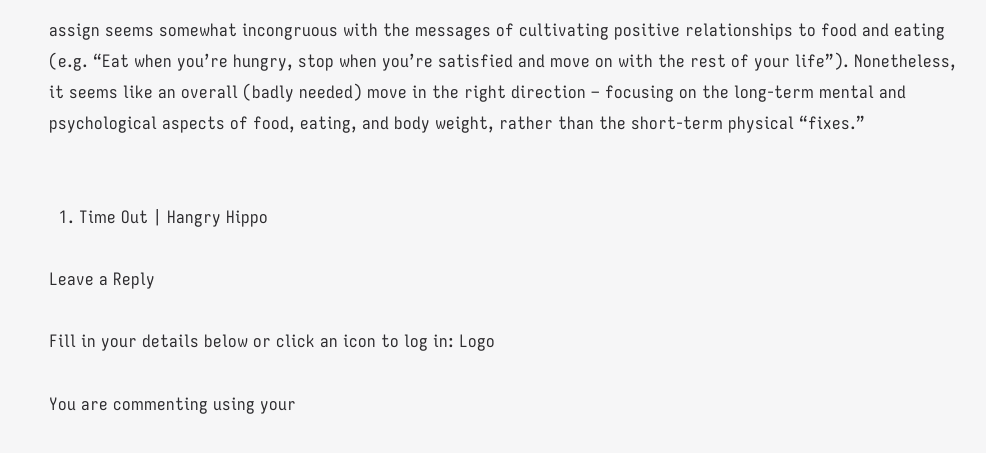assign seems somewhat incongruous with the messages of cultivating positive relationships to food and eating (e.g. “Eat when you’re hungry, stop when you’re satisfied and move on with the rest of your life”). Nonetheless, it seems like an overall (badly needed) move in the right direction – focusing on the long-term mental and psychological aspects of food, eating, and body weight, rather than the short-term physical “fixes.”


  1. Time Out | Hangry Hippo

Leave a Reply

Fill in your details below or click an icon to log in: Logo

You are commenting using your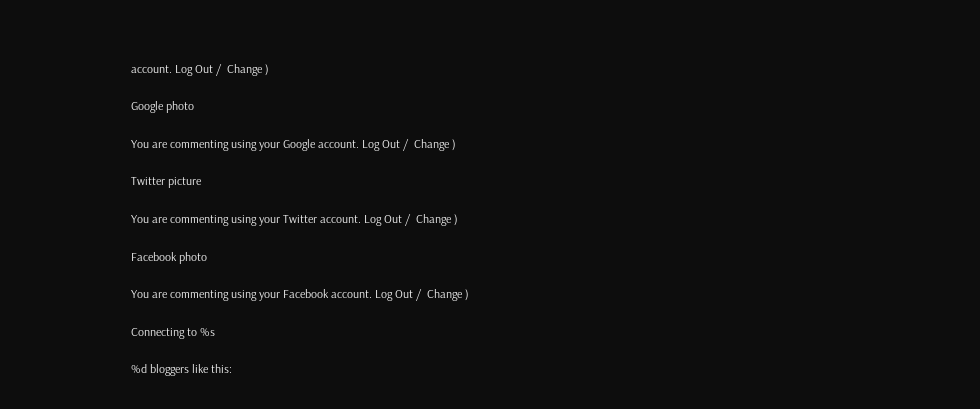account. Log Out /  Change )

Google photo

You are commenting using your Google account. Log Out /  Change )

Twitter picture

You are commenting using your Twitter account. Log Out /  Change )

Facebook photo

You are commenting using your Facebook account. Log Out /  Change )

Connecting to %s

%d bloggers like this: